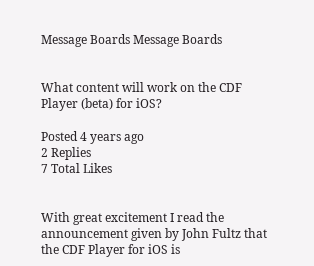Message Boards Message Boards


What content will work on the CDF Player (beta) for iOS?

Posted 4 years ago
2 Replies
7 Total Likes


With great excitement I read the announcement given by John Fultz that the CDF Player for iOS is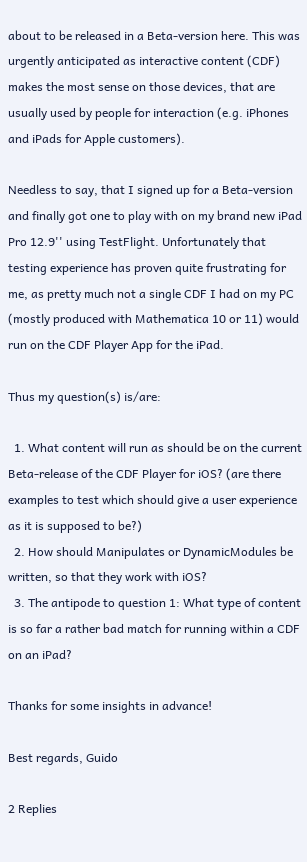about to be released in a Beta-version here. This was urgently anticipated as interactive content (CDF) makes the most sense on those devices, that are usually used by people for interaction (e.g. iPhones and iPads for Apple customers).

Needless to say, that I signed up for a Beta-version and finally got one to play with on my brand new iPad Pro 12.9'' using TestFlight. Unfortunately that testing experience has proven quite frustrating for me, as pretty much not a single CDF I had on my PC (mostly produced with Mathematica 10 or 11) would run on the CDF Player App for the iPad.

Thus my question(s) is/are:

  1. What content will run as should be on the current Beta-release of the CDF Player for iOS? (are there examples to test which should give a user experience as it is supposed to be?)
  2. How should Manipulates or DynamicModules be written, so that they work with iOS?
  3. The antipode to question 1: What type of content is so far a rather bad match for running within a CDF on an iPad?

Thanks for some insights in advance!

Best regards, Guido

2 Replies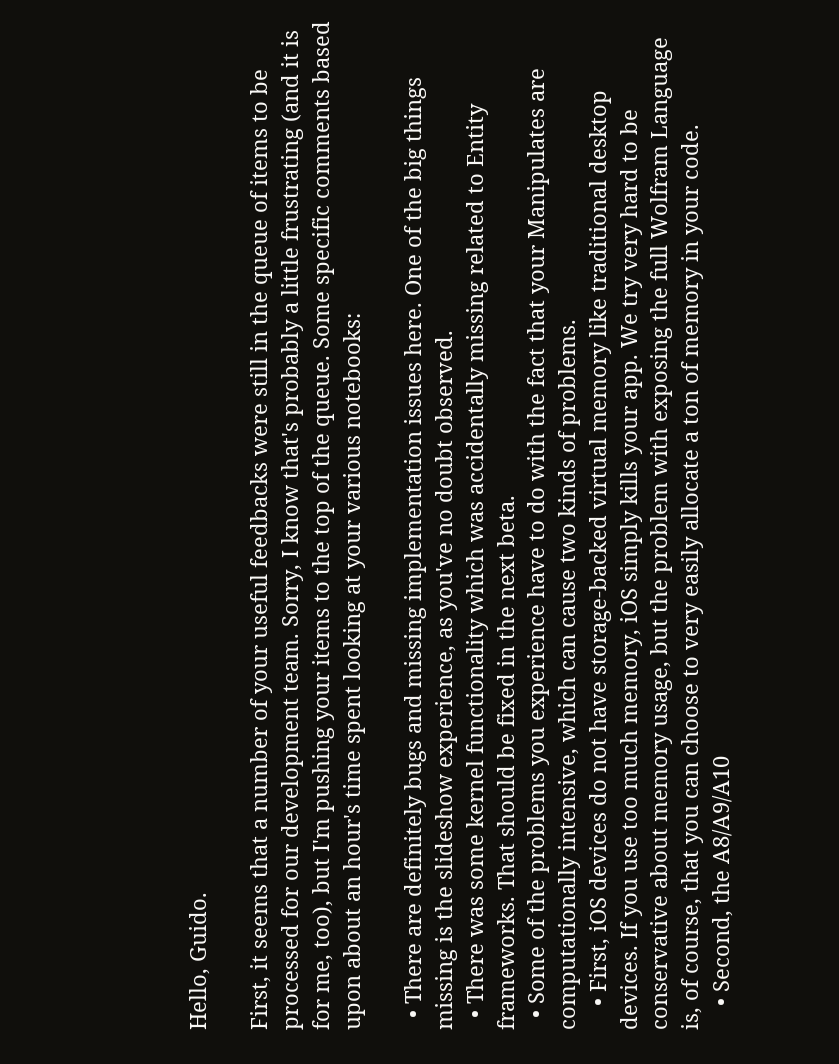Hello, Guido.

First, it seems that a number of your useful feedbacks were still in the queue of items to be processed for our development team. Sorry, I know that's probably a little frustrating (and it is for me, too), but I'm pushing your items to the top of the queue. Some specific comments based upon about an hour's time spent looking at your various notebooks:

  • There are definitely bugs and missing implementation issues here. One of the big things missing is the slideshow experience, as you've no doubt observed.
  • There was some kernel functionality which was accidentally missing related to Entity frameworks. That should be fixed in the next beta.
  • Some of the problems you experience have to do with the fact that your Manipulates are computationally intensive, which can cause two kinds of problems.
    • First, iOS devices do not have storage-backed virtual memory like traditional desktop devices. If you use too much memory, iOS simply kills your app. We try very hard to be conservative about memory usage, but the problem with exposing the full Wolfram Language is, of course, that you can choose to very easily allocate a ton of memory in your code.
    • Second, the A8/A9/A10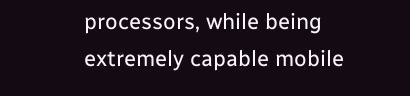processors, while being extremely capable mobile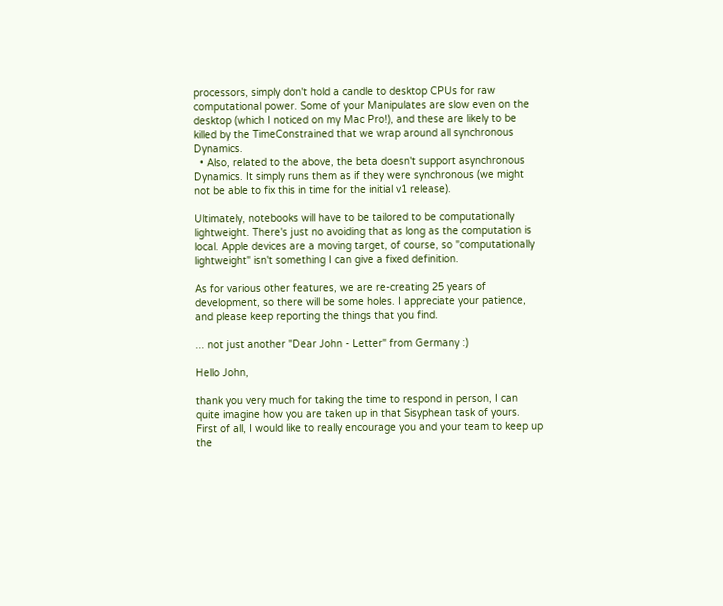processors, simply don't hold a candle to desktop CPUs for raw computational power. Some of your Manipulates are slow even on the desktop (which I noticed on my Mac Pro!), and these are likely to be killed by the TimeConstrained that we wrap around all synchronous Dynamics.
  • Also, related to the above, the beta doesn't support asynchronous Dynamics. It simply runs them as if they were synchronous (we might not be able to fix this in time for the initial v1 release).

Ultimately, notebooks will have to be tailored to be computationally lightweight. There's just no avoiding that as long as the computation is local. Apple devices are a moving target, of course, so "computationally lightweight" isn't something I can give a fixed definition.

As for various other features, we are re-creating 25 years of development, so there will be some holes. I appreciate your patience, and please keep reporting the things that you find.

... not just another "Dear John - Letter" from Germany :)

Hello John,

thank you very much for taking the time to respond in person, I can quite imagine how you are taken up in that Sisyphean task of yours. First of all, I would like to really encourage you and your team to keep up the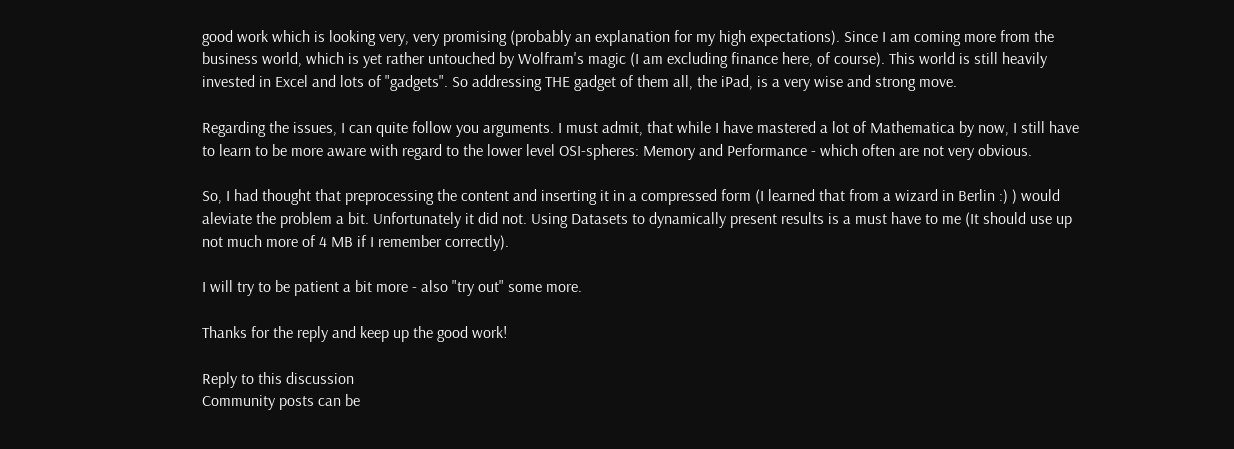good work which is looking very, very promising (probably an explanation for my high expectations). Since I am coming more from the business world, which is yet rather untouched by Wolfram's magic (I am excluding finance here, of course). This world is still heavily invested in Excel and lots of "gadgets". So addressing THE gadget of them all, the iPad, is a very wise and strong move.

Regarding the issues, I can quite follow you arguments. I must admit, that while I have mastered a lot of Mathematica by now, I still have to learn to be more aware with regard to the lower level OSI-spheres: Memory and Performance - which often are not very obvious.

So, I had thought that preprocessing the content and inserting it in a compressed form (I learned that from a wizard in Berlin :) ) would aleviate the problem a bit. Unfortunately it did not. Using Datasets to dynamically present results is a must have to me (It should use up not much more of 4 MB if I remember correctly).

I will try to be patient a bit more - also "try out" some more.

Thanks for the reply and keep up the good work!

Reply to this discussion
Community posts can be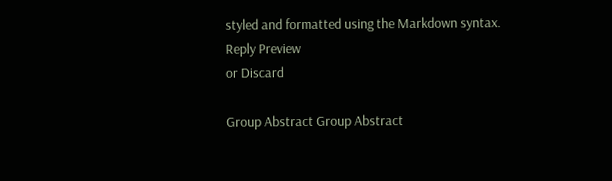styled and formatted using the Markdown syntax.
Reply Preview
or Discard

Group Abstract Group Abstract